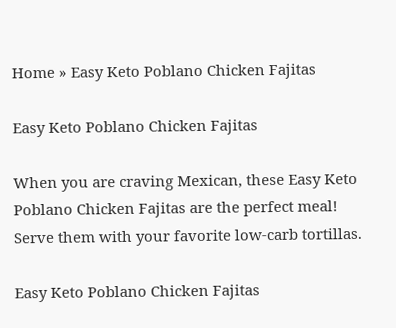Home » Easy Keto Poblano Chicken Fajitas

Easy Keto Poblano Chicken Fajitas

When you are craving Mexican, these Easy Keto Poblano Chicken Fajitas are the perfect meal! Serve them with your favorite low-carb tortillas.

Easy Keto Poblano Chicken Fajitas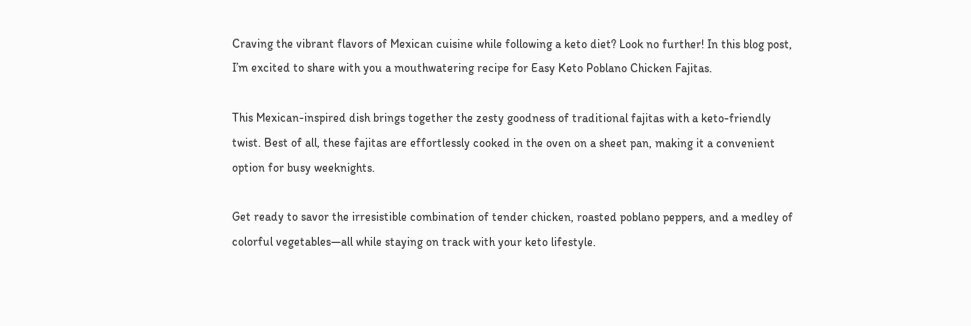Craving the vibrant flavors of Mexican cuisine while following a keto diet? Look no further! In this blog post, I’m excited to share with you a mouthwatering recipe for Easy Keto Poblano Chicken Fajitas.

This Mexican-inspired dish brings together the zesty goodness of traditional fajitas with a keto-friendly twist. Best of all, these fajitas are effortlessly cooked in the oven on a sheet pan, making it a convenient option for busy weeknights.

Get ready to savor the irresistible combination of tender chicken, roasted poblano peppers, and a medley of colorful vegetables—all while staying on track with your keto lifestyle.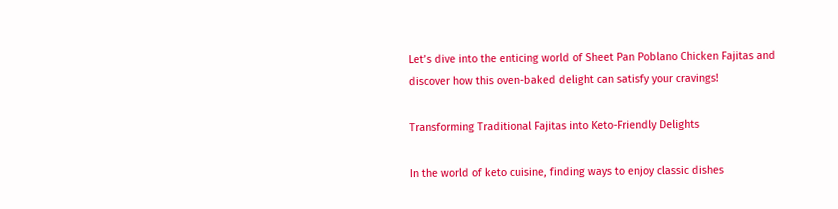Let’s dive into the enticing world of Sheet Pan Poblano Chicken Fajitas and discover how this oven-baked delight can satisfy your cravings!

Transforming Traditional Fajitas into Keto-Friendly Delights

In the world of keto cuisine, finding ways to enjoy classic dishes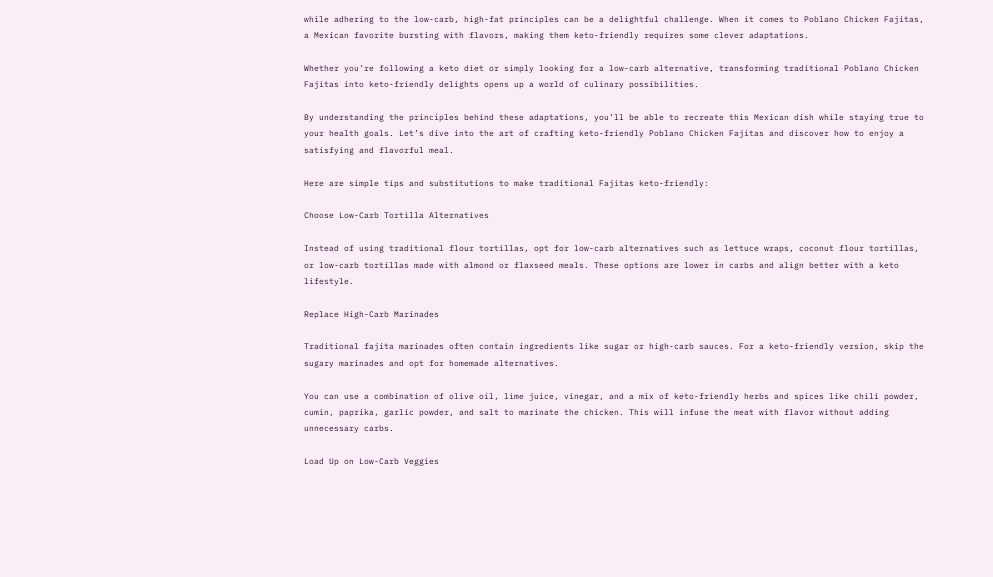while adhering to the low-carb, high-fat principles can be a delightful challenge. When it comes to Poblano Chicken Fajitas, a Mexican favorite bursting with flavors, making them keto-friendly requires some clever adaptations.

Whether you’re following a keto diet or simply looking for a low-carb alternative, transforming traditional Poblano Chicken Fajitas into keto-friendly delights opens up a world of culinary possibilities.

By understanding the principles behind these adaptations, you’ll be able to recreate this Mexican dish while staying true to your health goals. Let’s dive into the art of crafting keto-friendly Poblano Chicken Fajitas and discover how to enjoy a satisfying and flavorful meal.

Here are simple tips and substitutions to make traditional Fajitas keto-friendly:

Choose Low-Carb Tortilla Alternatives

Instead of using traditional flour tortillas, opt for low-carb alternatives such as lettuce wraps, coconut flour tortillas, or low-carb tortillas made with almond or flaxseed meals. These options are lower in carbs and align better with a keto lifestyle.

Replace High-Carb Marinades

Traditional fajita marinades often contain ingredients like sugar or high-carb sauces. For a keto-friendly version, skip the sugary marinades and opt for homemade alternatives.

You can use a combination of olive oil, lime juice, vinegar, and a mix of keto-friendly herbs and spices like chili powder, cumin, paprika, garlic powder, and salt to marinate the chicken. This will infuse the meat with flavor without adding unnecessary carbs.

Load Up on Low-Carb Veggies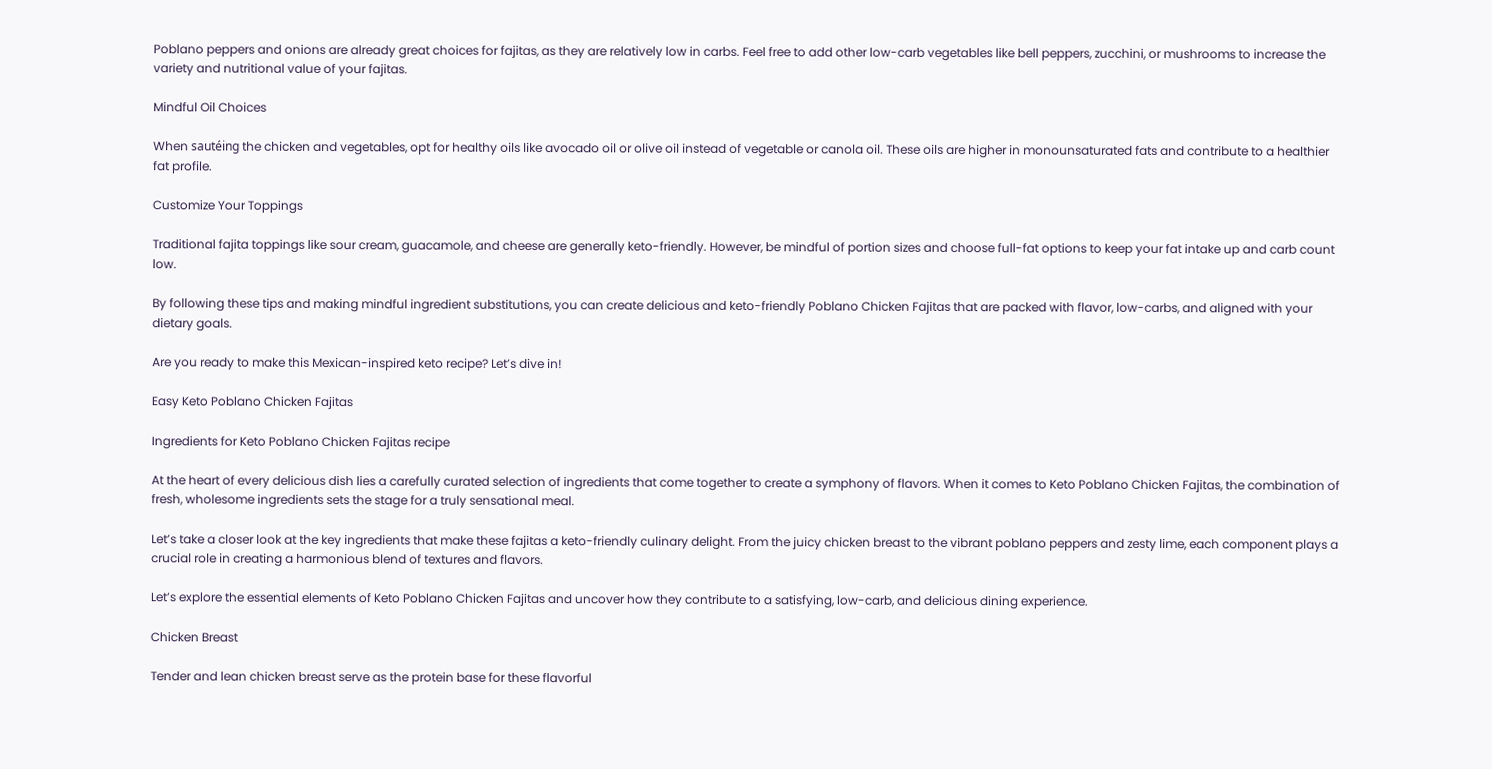Poblano peppers and onions are already great choices for fajitas, as they are relatively low in carbs. Feel free to add other low-carb vegetables like bell peppers, zucchini, or mushrooms to increase the variety and nutritional value of your fajitas.

Mindful Oil Choices

When sautéing the chicken and vegetables, opt for healthy oils like avocado oil or olive oil instead of vegetable or canola oil. These oils are higher in monounsaturated fats and contribute to a healthier fat profile.

Customize Your Toppings

Traditional fajita toppings like sour cream, guacamole, and cheese are generally keto-friendly. However, be mindful of portion sizes and choose full-fat options to keep your fat intake up and carb count low.

By following these tips and making mindful ingredient substitutions, you can create delicious and keto-friendly Poblano Chicken Fajitas that are packed with flavor, low-carbs, and aligned with your dietary goals.

Are you ready to make this Mexican-inspired keto recipe? Let’s dive in!

Easy Keto Poblano Chicken Fajitas

Ingredients for Keto Poblano Chicken Fajitas recipe

At the heart of every delicious dish lies a carefully curated selection of ingredients that come together to create a symphony of flavors. When it comes to Keto Poblano Chicken Fajitas, the combination of fresh, wholesome ingredients sets the stage for a truly sensational meal.

Let’s take a closer look at the key ingredients that make these fajitas a keto-friendly culinary delight. From the juicy chicken breast to the vibrant poblano peppers and zesty lime, each component plays a crucial role in creating a harmonious blend of textures and flavors.

Let’s explore the essential elements of Keto Poblano Chicken Fajitas and uncover how they contribute to a satisfying, low-carb, and delicious dining experience.

Chicken Breast

Tender and lean chicken breast serve as the protein base for these flavorful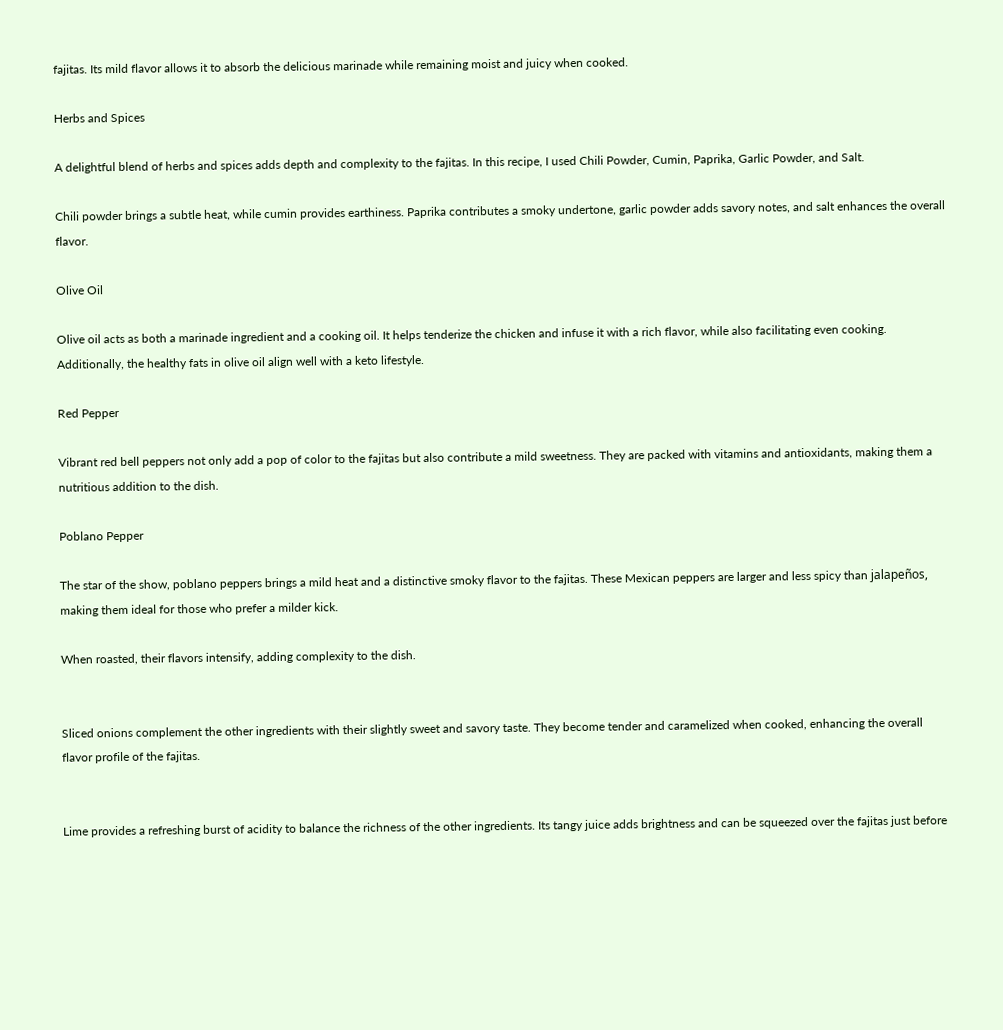fajitas. Its mild flavor allows it to absorb the delicious marinade while remaining moist and juicy when cooked.

Herbs and Spices

A delightful blend of herbs and spices adds depth and complexity to the fajitas. In this recipe, I used Chili Powder, Cumin, Paprika, Garlic Powder, and Salt.

Chili powder brings a subtle heat, while cumin provides earthiness. Paprika contributes a smoky undertone, garlic powder adds savory notes, and salt enhances the overall flavor.

Olive Oil

Olive oil acts as both a marinade ingredient and a cooking oil. It helps tenderize the chicken and infuse it with a rich flavor, while also facilitating even cooking. Additionally, the healthy fats in olive oil align well with a keto lifestyle.

Red Pepper

Vibrant red bell peppers not only add a pop of color to the fajitas but also contribute a mild sweetness. They are packed with vitamins and antioxidants, making them a nutritious addition to the dish.

Poblano Pepper

The star of the show, poblano peppers brings a mild heat and a distinctive smoky flavor to the fajitas. These Mexican peppers are larger and less spicy than jalapeños, making them ideal for those who prefer a milder kick.

When roasted, their flavors intensify, adding complexity to the dish.


Sliced onions complement the other ingredients with their slightly sweet and savory taste. They become tender and caramelized when cooked, enhancing the overall flavor profile of the fajitas.


Lime provides a refreshing burst of acidity to balance the richness of the other ingredients. Its tangy juice adds brightness and can be squeezed over the fajitas just before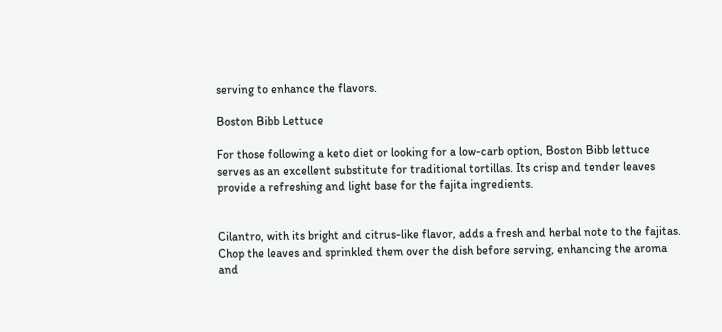serving to enhance the flavors.

Boston Bibb Lettuce

For those following a keto diet or looking for a low-carb option, Boston Bibb lettuce serves as an excellent substitute for traditional tortillas. Its crisp and tender leaves provide a refreshing and light base for the fajita ingredients.


Cilantro, with its bright and citrus-like flavor, adds a fresh and herbal note to the fajitas. Chop the leaves and sprinkled them over the dish before serving, enhancing the aroma and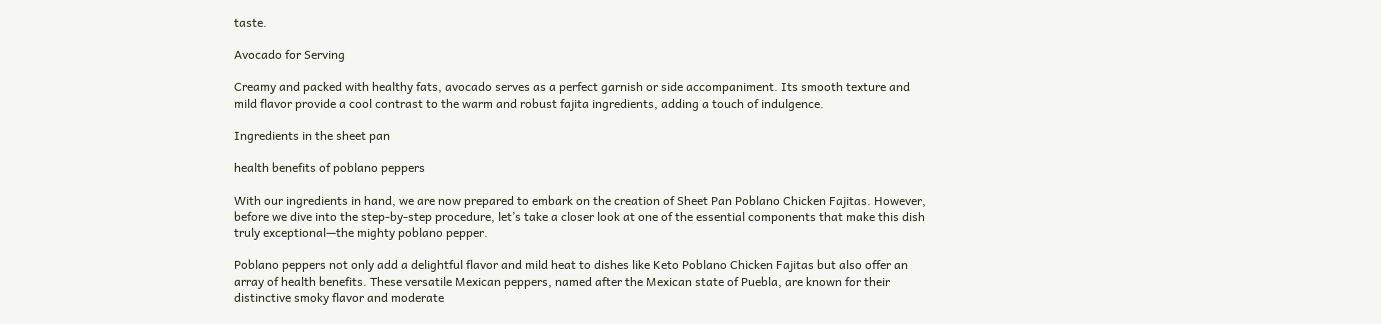taste.

Avocado for Serving

Creamy and packed with healthy fats, avocado serves as a perfect garnish or side accompaniment. Its smooth texture and mild flavor provide a cool contrast to the warm and robust fajita ingredients, adding a touch of indulgence.

Ingredients in the sheet pan

health benefits of poblano peppers

With our ingredients in hand, we are now prepared to embark on the creation of Sheet Pan Poblano Chicken Fajitas. However, before we dive into the step-by-step procedure, let’s take a closer look at one of the essential components that make this dish truly exceptional—the mighty poblano pepper.

Poblano peppers not only add a delightful flavor and mild heat to dishes like Keto Poblano Chicken Fajitas but also offer an array of health benefits. These versatile Mexican peppers, named after the Mexican state of Puebla, are known for their distinctive smoky flavor and moderate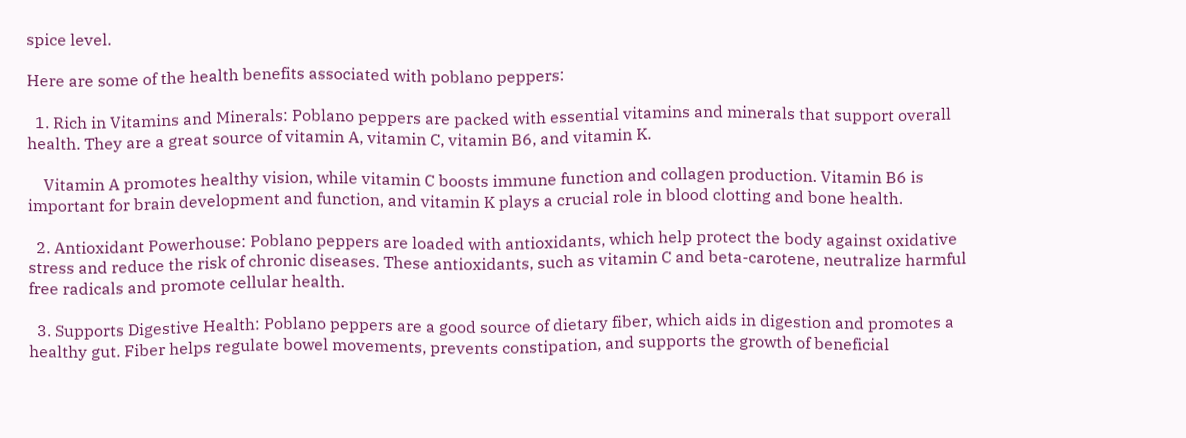spice level.

Here are some of the health benefits associated with poblano peppers:

  1. Rich in Vitamins and Minerals: Poblano peppers are packed with essential vitamins and minerals that support overall health. They are a great source of vitamin A, vitamin C, vitamin B6, and vitamin K.

    Vitamin A promotes healthy vision, while vitamin C boosts immune function and collagen production. Vitamin B6 is important for brain development and function, and vitamin K plays a crucial role in blood clotting and bone health.

  2. Antioxidant Powerhouse: Poblano peppers are loaded with antioxidants, which help protect the body against oxidative stress and reduce the risk of chronic diseases. These antioxidants, such as vitamin C and beta-carotene, neutralize harmful free radicals and promote cellular health.

  3. Supports Digestive Health: Poblano peppers are a good source of dietary fiber, which aids in digestion and promotes a healthy gut. Fiber helps regulate bowel movements, prevents constipation, and supports the growth of beneficial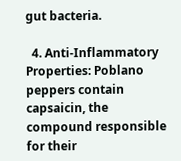gut bacteria.

  4. Anti-Inflammatory Properties: Poblano peppers contain capsaicin, the compound responsible for their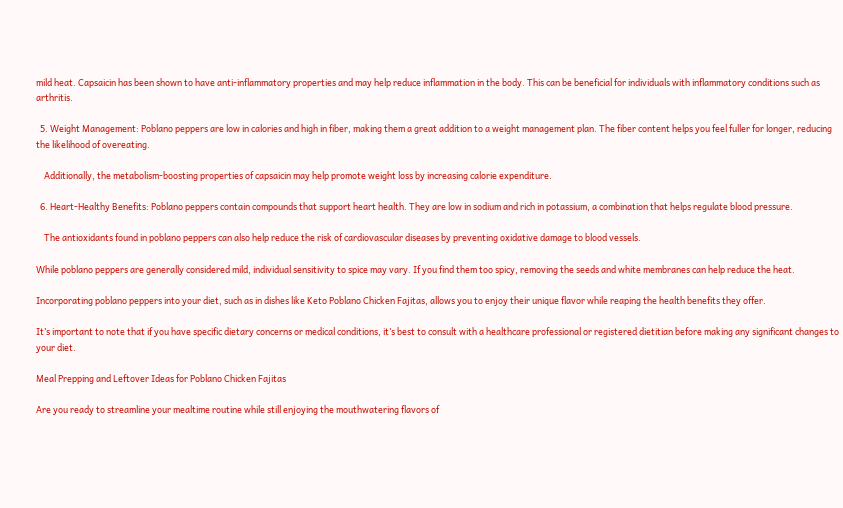mild heat. Capsaicin has been shown to have anti-inflammatory properties and may help reduce inflammation in the body. This can be beneficial for individuals with inflammatory conditions such as arthritis.

  5. Weight Management: Poblano peppers are low in calories and high in fiber, making them a great addition to a weight management plan. The fiber content helps you feel fuller for longer, reducing the likelihood of overeating.

    Additionally, the metabolism-boosting properties of capsaicin may help promote weight loss by increasing calorie expenditure.

  6. Heart-Healthy Benefits: Poblano peppers contain compounds that support heart health. They are low in sodium and rich in potassium, a combination that helps regulate blood pressure.

    The antioxidants found in poblano peppers can also help reduce the risk of cardiovascular diseases by preventing oxidative damage to blood vessels.

While poblano peppers are generally considered mild, individual sensitivity to spice may vary. If you find them too spicy, removing the seeds and white membranes can help reduce the heat.

Incorporating poblano peppers into your diet, such as in dishes like Keto Poblano Chicken Fajitas, allows you to enjoy their unique flavor while reaping the health benefits they offer.

It’s important to note that if you have specific dietary concerns or medical conditions, it’s best to consult with a healthcare professional or registered dietitian before making any significant changes to your diet.

Meal Prepping and Leftover Ideas for Poblano Chicken Fajitas

Are you ready to streamline your mealtime routine while still enjoying the mouthwatering flavors of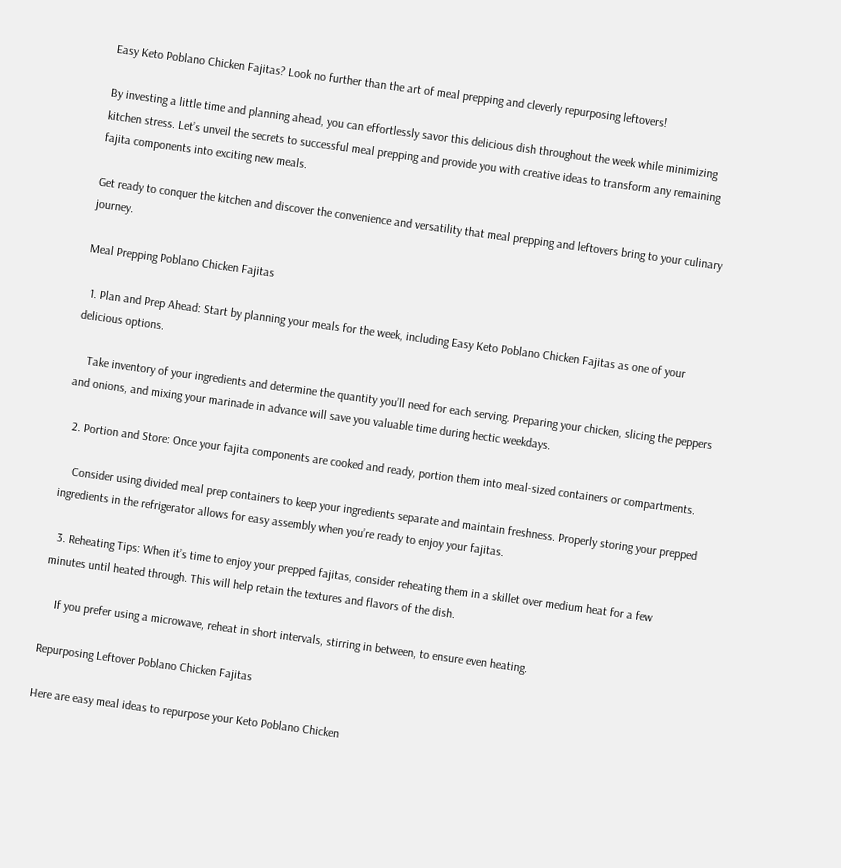Easy Keto Poblano Chicken Fajitas? Look no further than the art of meal prepping and cleverly repurposing leftovers!

By investing a little time and planning ahead, you can effortlessly savor this delicious dish throughout the week while minimizing kitchen stress. Let’s unveil the secrets to successful meal prepping and provide you with creative ideas to transform any remaining fajita components into exciting new meals.

Get ready to conquer the kitchen and discover the convenience and versatility that meal prepping and leftovers bring to your culinary journey.

Meal Prepping Poblano Chicken Fajitas

  1. Plan and Prep Ahead: Start by planning your meals for the week, including Easy Keto Poblano Chicken Fajitas as one of your delicious options.

    Take inventory of your ingredients and determine the quantity you’ll need for each serving. Preparing your chicken, slicing the peppers and onions, and mixing your marinade in advance will save you valuable time during hectic weekdays.

  2. Portion and Store: Once your fajita components are cooked and ready, portion them into meal-sized containers or compartments.

    Consider using divided meal prep containers to keep your ingredients separate and maintain freshness. Properly storing your prepped ingredients in the refrigerator allows for easy assembly when you’re ready to enjoy your fajitas.

  3. Reheating Tips: When it’s time to enjoy your prepped fajitas, consider reheating them in a skillet over medium heat for a few minutes until heated through. This will help retain the textures and flavors of the dish.

    If you prefer using a microwave, reheat in short intervals, stirring in between, to ensure even heating.

Repurposing Leftover Poblano Chicken Fajitas

Here are easy meal ideas to repurpose your Keto Poblano Chicken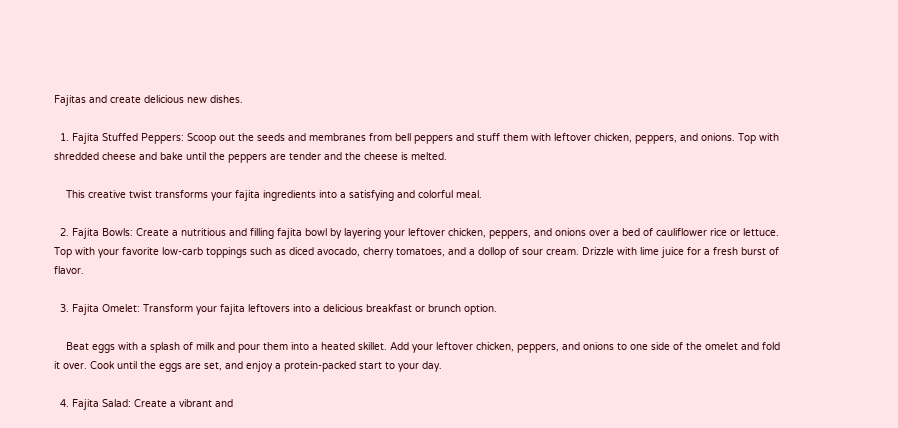Fajitas and create delicious new dishes.

  1. Fajita Stuffed Peppers: Scoop out the seeds and membranes from bell peppers and stuff them with leftover chicken, peppers, and onions. Top with shredded cheese and bake until the peppers are tender and the cheese is melted.

    This creative twist transforms your fajita ingredients into a satisfying and colorful meal.

  2. Fajita Bowls: Create a nutritious and filling fajita bowl by layering your leftover chicken, peppers, and onions over a bed of cauliflower rice or lettuce. Top with your favorite low-carb toppings such as diced avocado, cherry tomatoes, and a dollop of sour cream. Drizzle with lime juice for a fresh burst of flavor.

  3. Fajita Omelet: Transform your fajita leftovers into a delicious breakfast or brunch option.

    Beat eggs with a splash of milk and pour them into a heated skillet. Add your leftover chicken, peppers, and onions to one side of the omelet and fold it over. Cook until the eggs are set, and enjoy a protein-packed start to your day.

  4. Fajita Salad: Create a vibrant and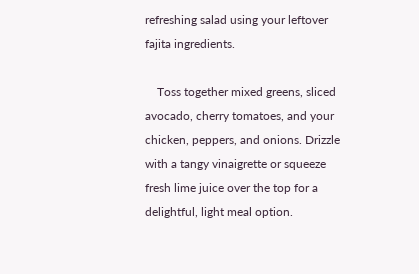refreshing salad using your leftover fajita ingredients.

    Toss together mixed greens, sliced avocado, cherry tomatoes, and your chicken, peppers, and onions. Drizzle with a tangy vinaigrette or squeeze fresh lime juice over the top for a delightful, light meal option.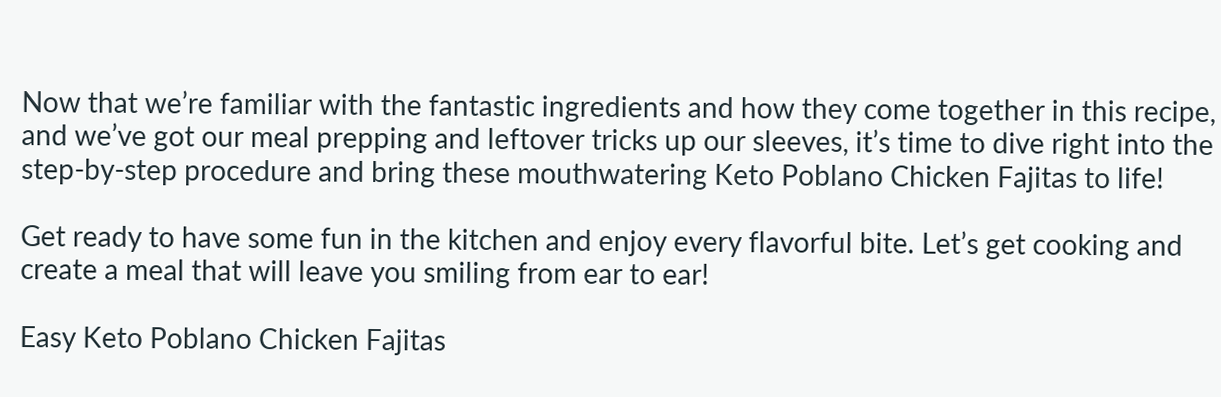Now that we’re familiar with the fantastic ingredients and how they come together in this recipe, and we’ve got our meal prepping and leftover tricks up our sleeves, it’s time to dive right into the step-by-step procedure and bring these mouthwatering Keto Poblano Chicken Fajitas to life!

Get ready to have some fun in the kitchen and enjoy every flavorful bite. Let’s get cooking and create a meal that will leave you smiling from ear to ear!

Easy Keto Poblano Chicken Fajitas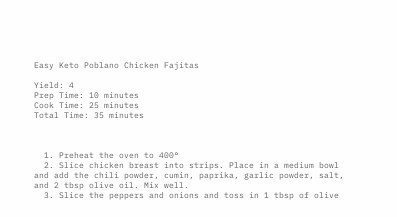Easy Keto Poblano Chicken Fajitas

Yield: 4
Prep Time: 10 minutes
Cook Time: 25 minutes
Total Time: 35 minutes



  1. Preheat the oven to 400°
  2. Slice chicken breast into strips. Place in a medium bowl and add the chili powder, cumin, paprika, garlic powder, salt, and 2 tbsp olive oil. Mix well.
  3. Slice the peppers and onions and toss in 1 tbsp of olive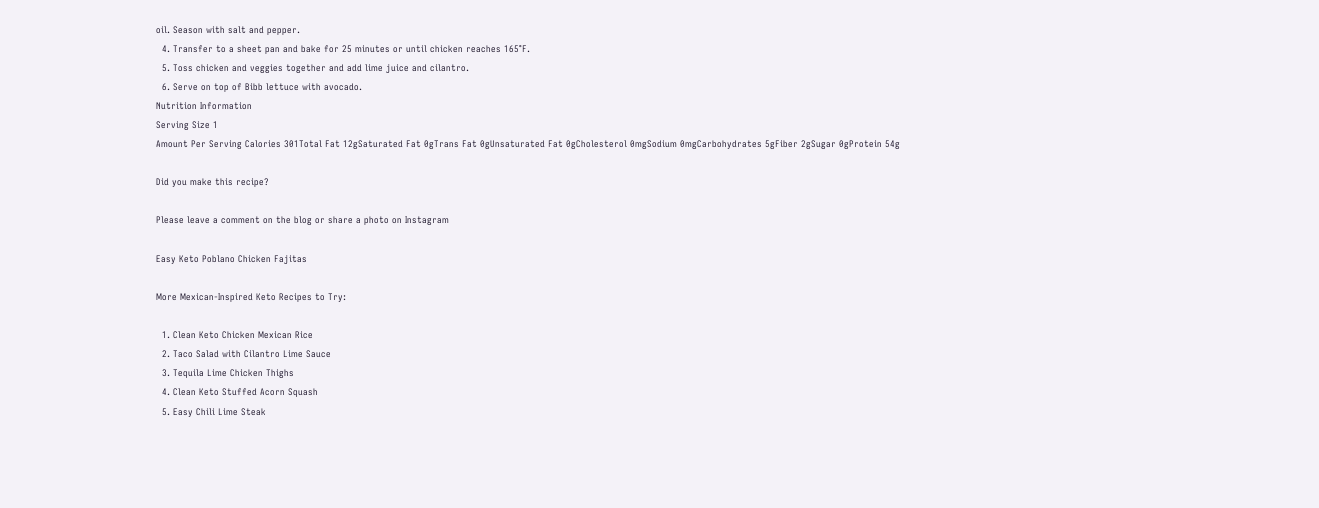oil. Season with salt and pepper.
  4. Transfer to a sheet pan and bake for 25 minutes or until chicken reaches 165°F.
  5. Toss chicken and veggies together and add lime juice and cilantro.
  6. Serve on top of Bibb lettuce with avocado.
Nutrition Information
Serving Size 1
Amount Per Serving Calories 301Total Fat 12gSaturated Fat 0gTrans Fat 0gUnsaturated Fat 0gCholesterol 0mgSodium 0mgCarbohydrates 5gFiber 2gSugar 0gProtein 54g

Did you make this recipe?

Please leave a comment on the blog or share a photo on Instagram

Easy Keto Poblano Chicken Fajitas

More Mexican-Inspired Keto Recipes to Try:

  1. Clean Keto Chicken Mexican Rice
  2. Taco Salad with Cilantro Lime Sauce
  3. Tequila Lime Chicken Thighs
  4. Clean Keto Stuffed Acorn Squash
  5. Easy Chili Lime Steak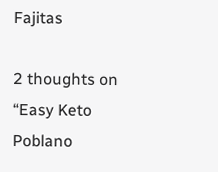Fajitas

2 thoughts on “Easy Keto Poblano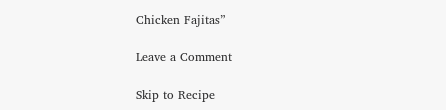Chicken Fajitas”

Leave a Comment

Skip to Recipe